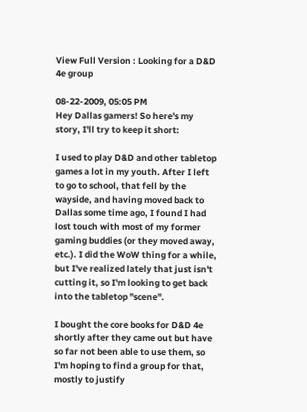View Full Version : Looking for a D&D 4e group

08-22-2009, 05:05 PM
Hey Dallas gamers! So here's my story, I'll try to keep it short:

I used to play D&D and other tabletop games a lot in my youth. After I left to go to school, that fell by the wayside, and having moved back to Dallas some time ago, I found I had lost touch with most of my former gaming buddies (or they moved away, etc.). I did the WoW thing for a while, but I've realized lately that just isn't cutting it, so I'm looking to get back into the tabletop "scene".

I bought the core books for D&D 4e shortly after they came out but have so far not been able to use them, so I'm hoping to find a group for that, mostly to justify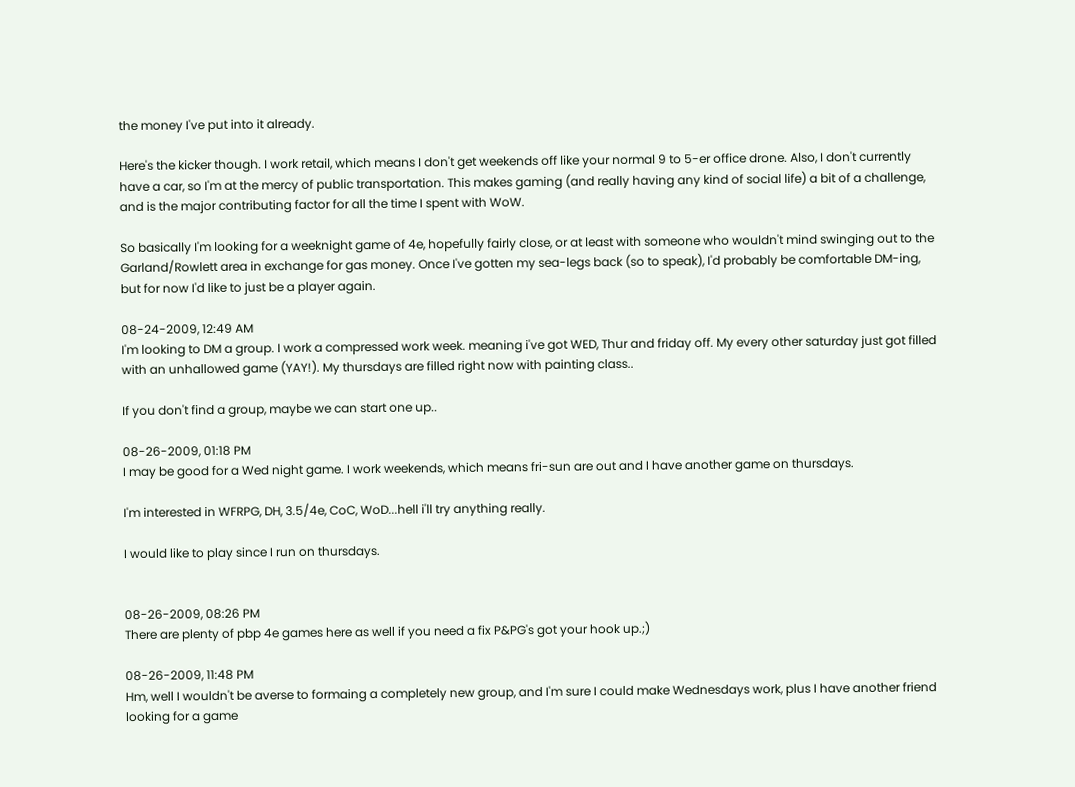the money I've put into it already.

Here's the kicker though. I work retail, which means I don't get weekends off like your normal 9 to 5-er office drone. Also, I don't currently have a car, so I'm at the mercy of public transportation. This makes gaming (and really having any kind of social life) a bit of a challenge, and is the major contributing factor for all the time I spent with WoW.

So basically I'm looking for a weeknight game of 4e, hopefully fairly close, or at least with someone who wouldn't mind swinging out to the Garland/Rowlett area in exchange for gas money. Once I've gotten my sea-legs back (so to speak), I'd probably be comfortable DM-ing, but for now I'd like to just be a player again.

08-24-2009, 12:49 AM
I'm looking to DM a group. I work a compressed work week. meaning i've got WED, Thur and friday off. My every other saturday just got filled with an unhallowed game (YAY!). My thursdays are filled right now with painting class..

If you don't find a group, maybe we can start one up..

08-26-2009, 01:18 PM
I may be good for a Wed night game. I work weekends, which means fri-sun are out and I have another game on thursdays.

I'm interested in WFRPG, DH, 3.5/4e, CoC, WoD...hell i'll try anything really.

I would like to play since I run on thursdays.


08-26-2009, 08:26 PM
There are plenty of pbp 4e games here as well if you need a fix P&PG's got your hook up.;)

08-26-2009, 11:48 PM
Hm, well I wouldn't be averse to formaing a completely new group, and I'm sure I could make Wednesdays work, plus I have another friend looking for a game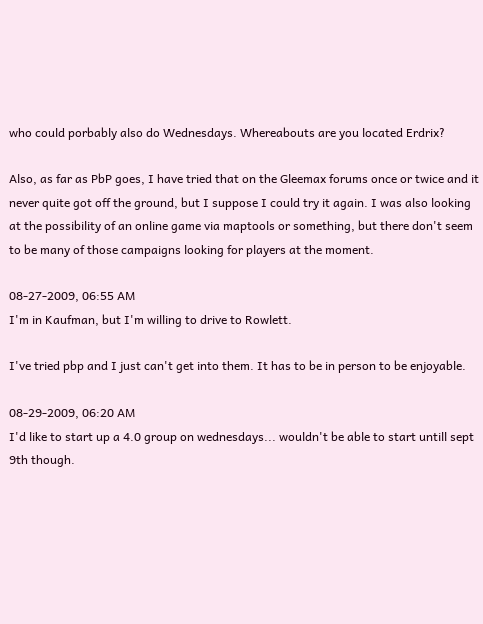who could porbably also do Wednesdays. Whereabouts are you located Erdrix?

Also, as far as PbP goes, I have tried that on the Gleemax forums once or twice and it never quite got off the ground, but I suppose I could try it again. I was also looking at the possibility of an online game via maptools or something, but there don't seem to be many of those campaigns looking for players at the moment.

08-27-2009, 06:55 AM
I'm in Kaufman, but I'm willing to drive to Rowlett.

I've tried pbp and I just can't get into them. It has to be in person to be enjoyable.

08-29-2009, 06:20 AM
I'd like to start up a 4.0 group on wednesdays... wouldn't be able to start untill sept 9th though.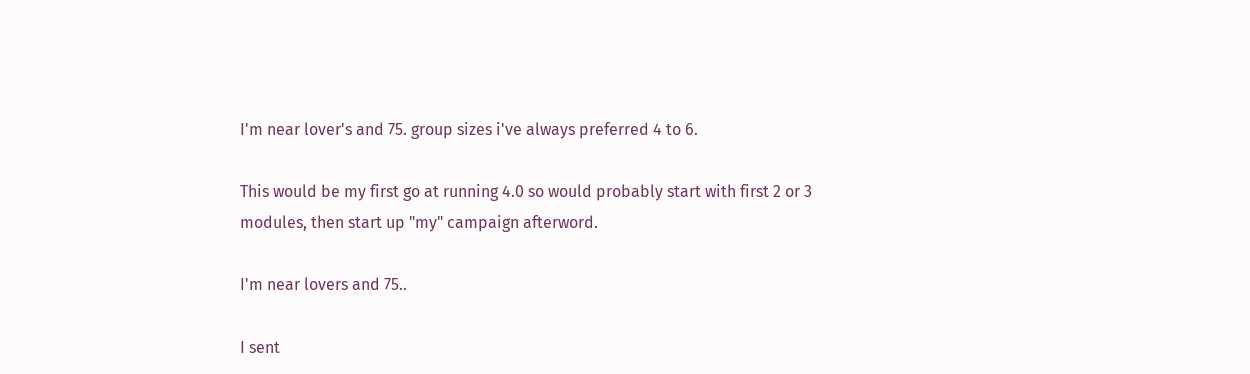I'm near lover's and 75. group sizes i've always preferred 4 to 6.

This would be my first go at running 4.0 so would probably start with first 2 or 3 modules, then start up "my" campaign afterword.

I'm near lovers and 75..

I sent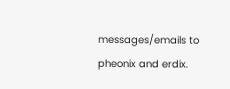messages/emails to pheonix and erdix.